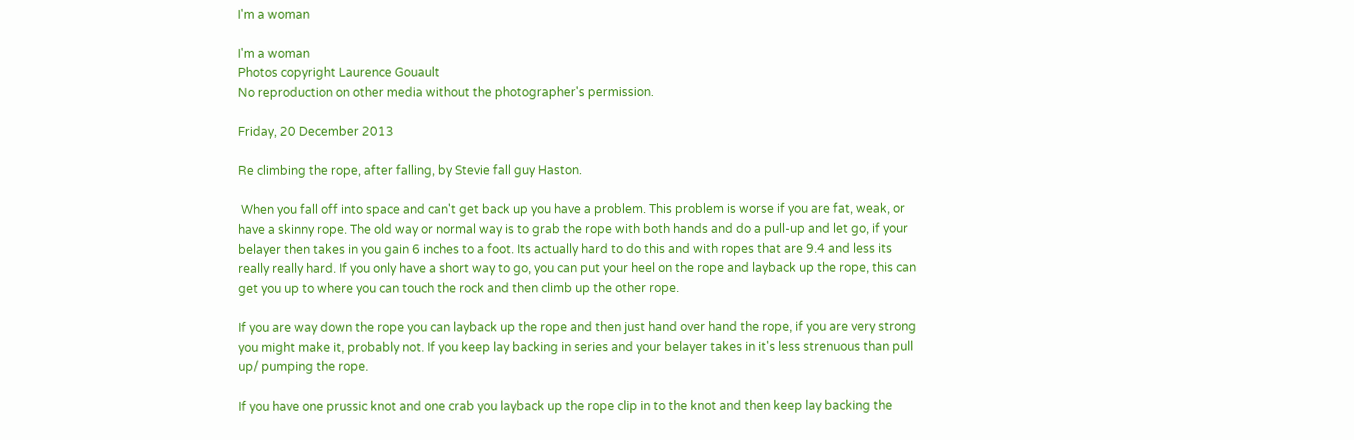I'm a woman

I'm a woman
Photos copyright Laurence Gouault
No reproduction on other media without the photographer's permission.

Friday, 20 December 2013

Re climbing the rope, after falling, by Stevie fall guy Haston.

 When you fall off into space and can't get back up you have a problem. This problem is worse if you are fat, weak, or have a skinny rope. The old way or normal way is to grab the rope with both hands and do a pull-up and let go, if your belayer then takes in you gain 6 inches to a foot. Its actually hard to do this and with ropes that are 9.4 and less its really really hard. If you only have a short way to go, you can put your heel on the rope and layback up the rope, this can get you up to where you can touch the rock and then climb up the other rope.

If you are way down the rope you can layback up the rope and then just hand over hand the rope, if you are very strong you might make it, probably not. If you keep lay backing in series and your belayer takes in it's less strenuous than pull up/ pumping the rope.

If you have one prussic knot and one crab you layback up the rope clip in to the knot and then keep lay backing the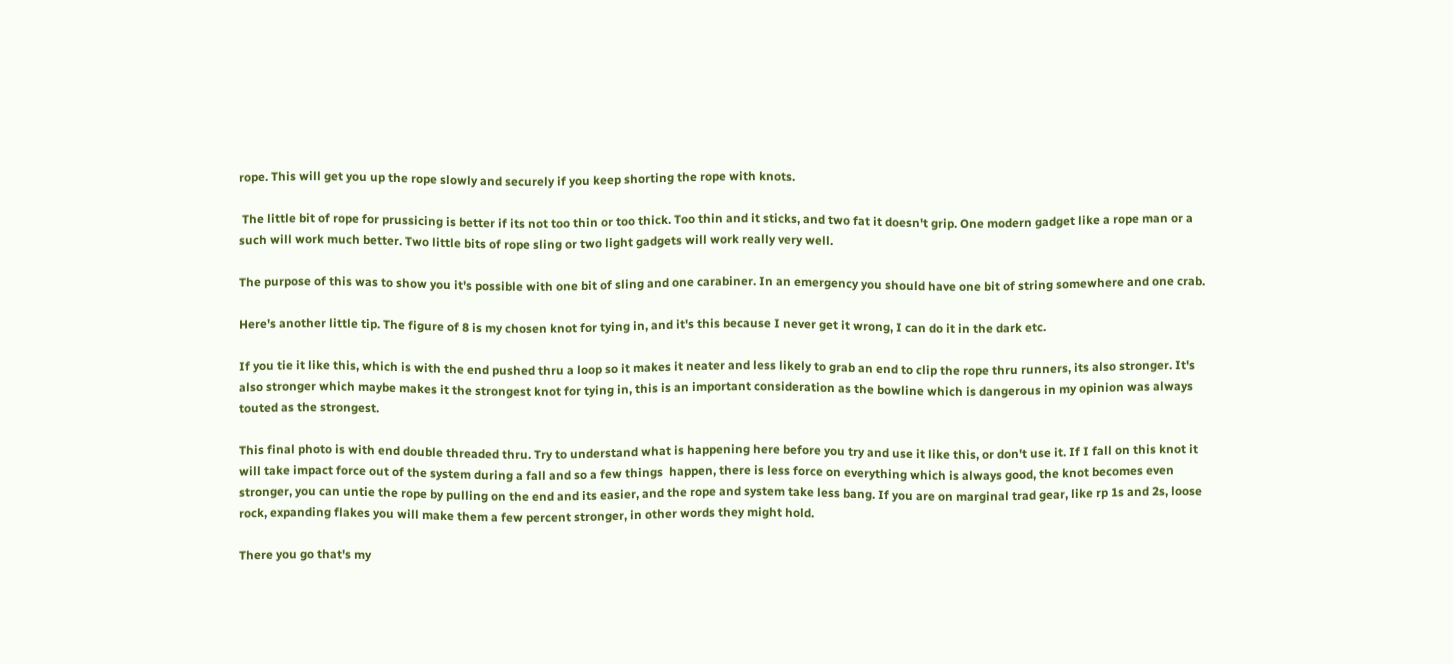rope. This will get you up the rope slowly and securely if you keep shorting the rope with knots.

 The little bit of rope for prussicing is better if its not too thin or too thick. Too thin and it sticks, and two fat it doesn't grip. One modern gadget like a rope man or a such will work much better. Two little bits of rope sling or two light gadgets will work really very well.

The purpose of this was to show you it's possible with one bit of sling and one carabiner. In an emergency you should have one bit of string somewhere and one crab.

Here's another little tip. The figure of 8 is my chosen knot for tying in, and it's this because I never get it wrong, I can do it in the dark etc.

If you tie it like this, which is with the end pushed thru a loop so it makes it neater and less likely to grab an end to clip the rope thru runners, its also stronger. It's also stronger which maybe makes it the strongest knot for tying in, this is an important consideration as the bowline which is dangerous in my opinion was always touted as the strongest.

This final photo is with end double threaded thru. Try to understand what is happening here before you try and use it like this, or don't use it. If I fall on this knot it will take impact force out of the system during a fall and so a few things  happen, there is less force on everything which is always good, the knot becomes even stronger, you can untie the rope by pulling on the end and its easier, and the rope and system take less bang. If you are on marginal trad gear, like rp 1s and 2s, loose rock, expanding flakes you will make them a few percent stronger, in other words they might hold.

There you go that's my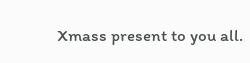Xmass present to you all.